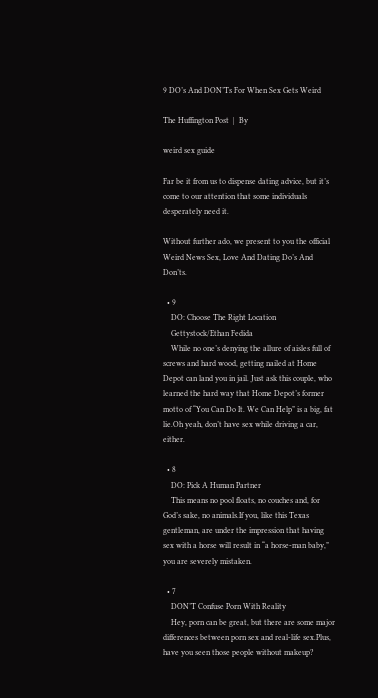9 DO’s And DON’Ts For When Sex Gets Weird

The Huffington Post  |  By

weird sex guide

Far be it from us to dispense dating advice, but it’s come to our attention that some individuals desperately need it.

Without further ado, we present to you the official Weird News Sex, Love And Dating Do’s And Don’ts.

  • 9
    DO: Choose The Right Location
    Gettystock/Ethan Fedida
    While no one’s denying the allure of aisles full of screws and hard wood, getting nailed at Home Depot can land you in jail. Just ask this couple, who learned the hard way that Home Depot’s former motto of “You Can Do It. We Can Help” is a big, fat lie.Oh yeah, don’t have sex while driving a car, either.

  • 8
    DO: Pick A Human Partner
    This means no pool floats, no couches and, for God’s sake, no animals.If you, like this Texas gentleman, are under the impression that having sex with a horse will result in “a horse-man baby,” you are severely mistaken.

  • 7
    DON’T Confuse Porn With Reality
    Hey, porn can be great, but there are some major differences between porn sex and real-life sex.Plus, have you seen those people without makeup?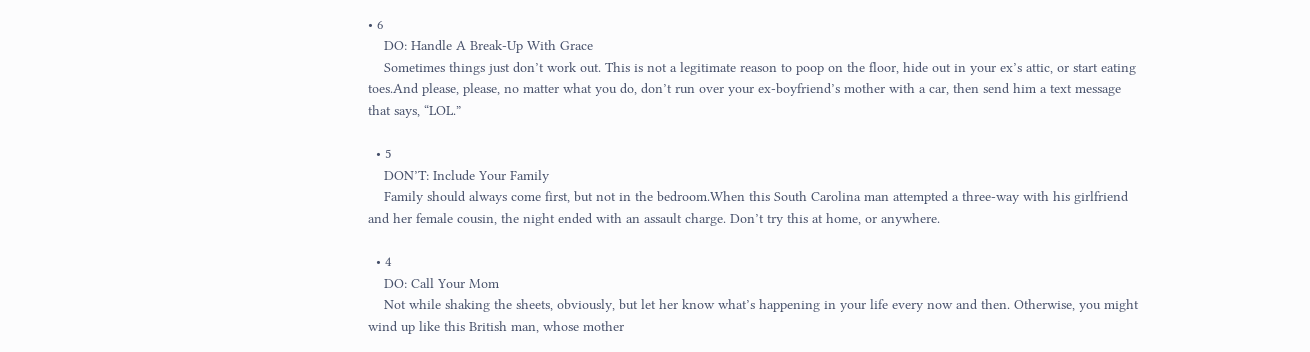• 6
    DO: Handle A Break-Up With Grace
    Sometimes things just don’t work out. This is not a legitimate reason to poop on the floor, hide out in your ex’s attic, or start eating toes.And please, please, no matter what you do, don’t run over your ex-boyfriend’s mother with a car, then send him a text message that says, “LOL.”

  • 5
    DON’T: Include Your Family
    Family should always come first, but not in the bedroom.When this South Carolina man attempted a three-way with his girlfriend and her female cousin, the night ended with an assault charge. Don’t try this at home, or anywhere.

  • 4
    DO: Call Your Mom
    Not while shaking the sheets, obviously, but let her know what’s happening in your life every now and then. Otherwise, you might wind up like this British man, whose mother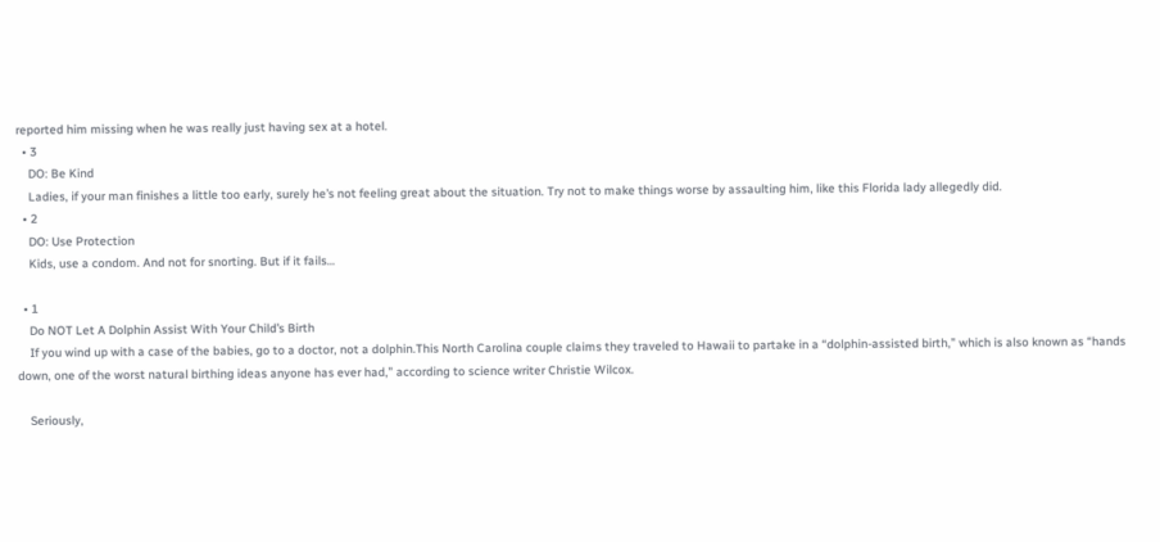reported him missing when he was really just having sex at a hotel.
  • 3
    DO: Be Kind
    Ladies, if your man finishes a little too early, surely he’s not feeling great about the situation. Try not to make things worse by assaulting him, like this Florida lady allegedly did.
  • 2
    DO: Use Protection
    Kids, use a condom. And not for snorting. But if it fails…

  • 1
    Do NOT Let A Dolphin Assist With Your Child’s Birth
    If you wind up with a case of the babies, go to a doctor, not a dolphin.This North Carolina couple claims they traveled to Hawaii to partake in a “dolphin-assisted birth,” which is also known as “hands down, one of the worst natural birthing ideas anyone has ever had,” according to science writer Christie Wilcox.

    Seriously,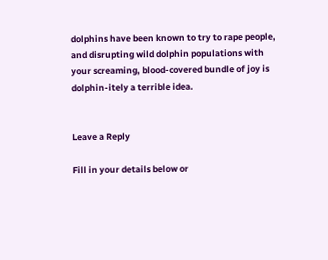dolphins have been known to try to rape people, and disrupting wild dolphin populations with your screaming, blood-covered bundle of joy is dolphin-itely a terrible idea.


Leave a Reply

Fill in your details below or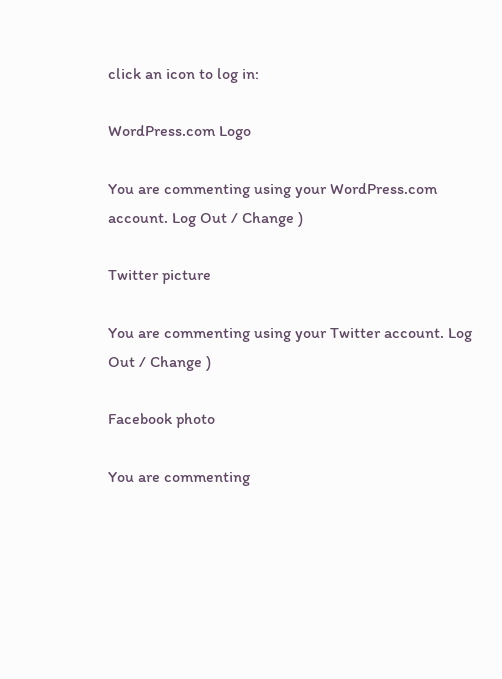click an icon to log in:

WordPress.com Logo

You are commenting using your WordPress.com account. Log Out / Change )

Twitter picture

You are commenting using your Twitter account. Log Out / Change )

Facebook photo

You are commenting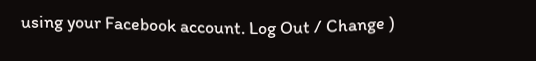using your Facebook account. Log Out / Change )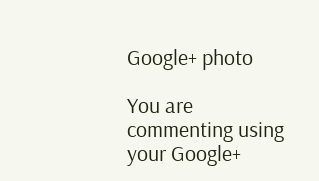Google+ photo

You are commenting using your Google+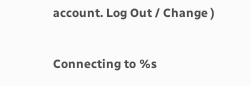account. Log Out / Change )

Connecting to %s